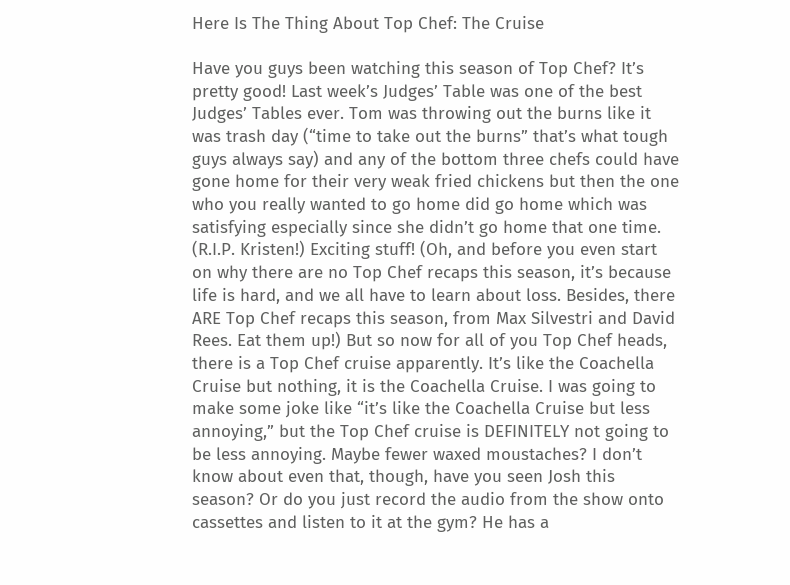Here Is The Thing About Top Chef: The Cruise

Have you guys been watching this season of Top Chef? It’s pretty good! Last week’s Judges’ Table was one of the best Judges’ Tables ever. Tom was throwing out the burns like it was trash day (“time to take out the burns” that’s what tough guys always say) and any of the bottom three chefs could have gone home for their very weak fried chickens but then the one who you really wanted to go home did go home which was satisfying especially since she didn’t go home that one time. (R.I.P. Kristen!) Exciting stuff! (Oh, and before you even start on why there are no Top Chef recaps this season, it’s because life is hard, and we all have to learn about loss. Besides, there ARE Top Chef recaps this season, from Max Silvestri and David Rees. Eat them up!) But so now for all of you Top Chef heads, there is a Top Chef cruise apparently. It’s like the Coachella Cruise but nothing, it is the Coachella Cruise. I was going to make some joke like “it’s like the Coachella Cruise but less annoying,” but the Top Chef cruise is DEFINITELY not going to be less annoying. Maybe fewer waxed moustaches? I don’t know about even that, though, have you seen Josh this season? Or do you just record the audio from the show onto cassettes and listen to it at the gym? He has a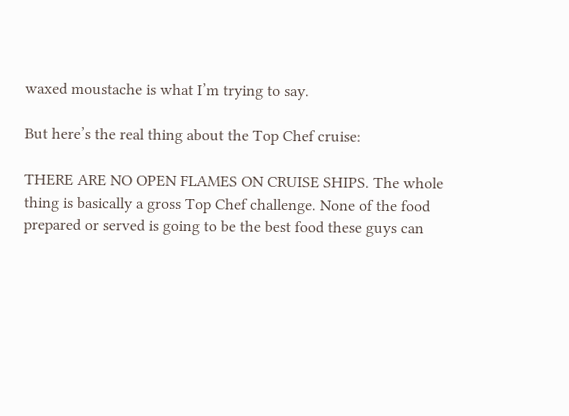waxed moustache is what I’m trying to say.

But here’s the real thing about the Top Chef cruise:

THERE ARE NO OPEN FLAMES ON CRUISE SHIPS. The whole thing is basically a gross Top Chef challenge. None of the food prepared or served is going to be the best food these guys can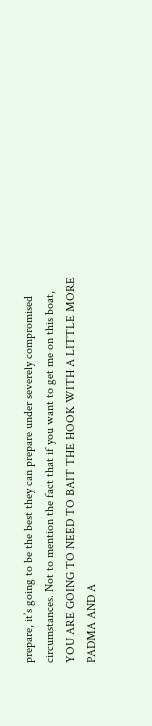prepare, it’s going to be the best they can prepare under severely compromised circumstances. Not to mention the fact that if you want to get me on this boat, YOU ARE GOING TO NEED TO BAIT THE HOOK WITH A LITTLE MORE PADMA AND A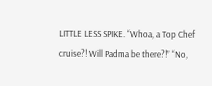LITTLE LESS SPIKE. “Whoa, a Top Chef cruise?! Will Padma be there?!” “No,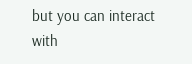but you can interact with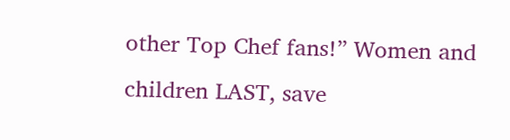other Top Chef fans!” Women and children LAST, save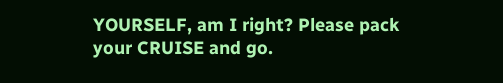YOURSELF, am I right? Please pack your CRUISE and go.